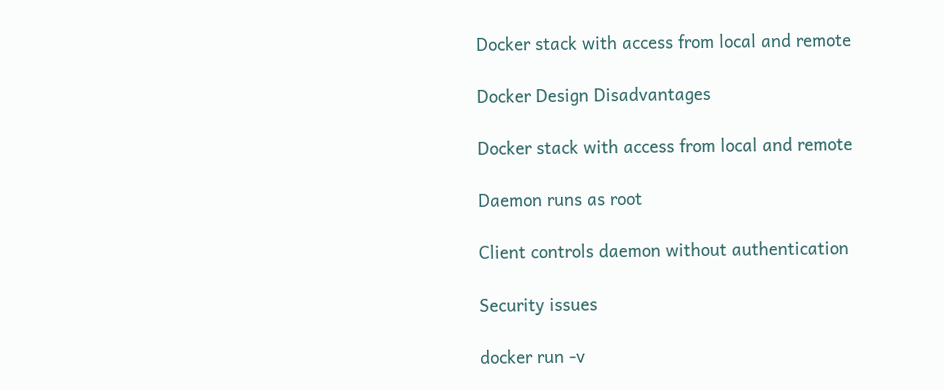Docker stack with access from local and remote

Docker Design Disadvantages

Docker stack with access from local and remote

Daemon runs as root

Client controls daemon without authentication

Security issues

docker run -v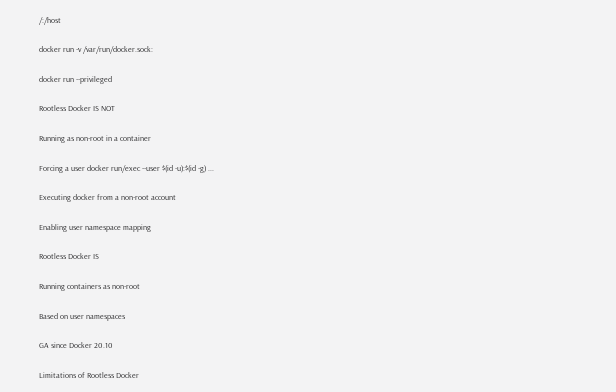/:/host

docker run -v /var/run/docker.sock:

docker run --privileged

Rootless Docker IS NOT

Running as non-root in a container

Forcing a user docker run/exec --user $(id -u):$(id -g) ...

Executing docker from a non-root account

Enabling user namespace mapping

Rootless Docker IS

Running containers as non-root

Based on user namespaces

GA since Docker 20.10

Limitations of Rootless Docker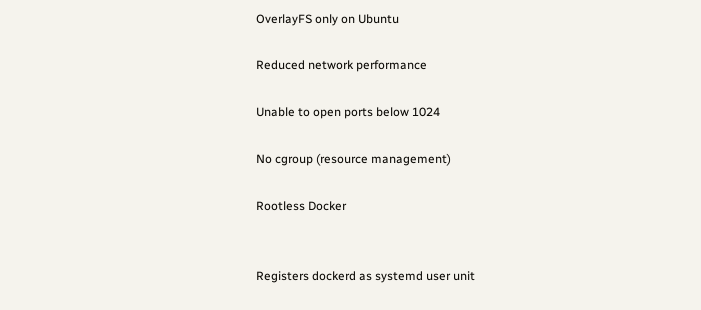OverlayFS only on Ubuntu

Reduced network performance

Unable to open ports below 1024

No cgroup (resource management)

Rootless Docker


Registers dockerd as systemd user unit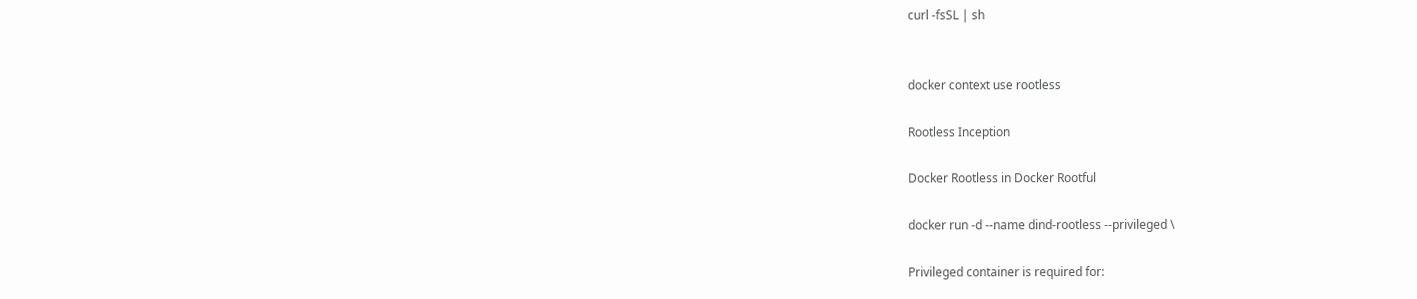curl -fsSL | sh


docker context use rootless

Rootless Inception

Docker Rootless in Docker Rootful

docker run -d --name dind-rootless --privileged \

Privileged container is required for: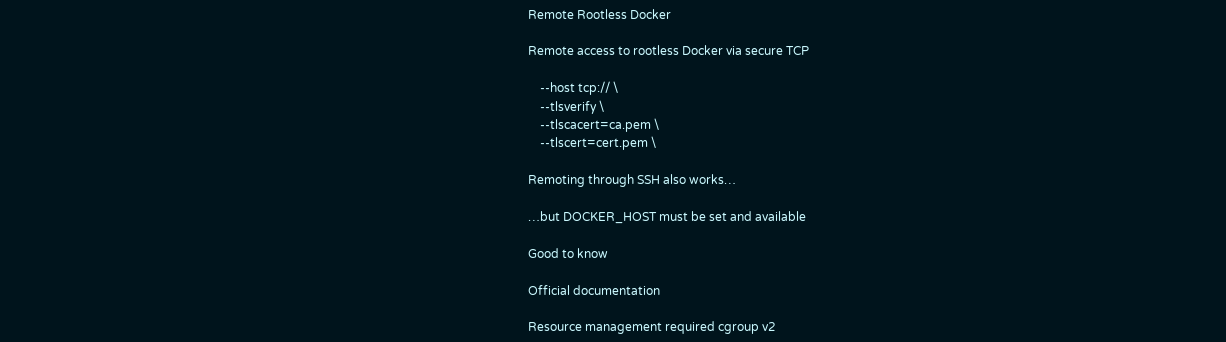Remote Rootless Docker

Remote access to rootless Docker via secure TCP

    --host tcp:// \
    --tlsverify \
    --tlscacert=ca.pem \
    --tlscert=cert.pem \

Remoting through SSH also works…

…but DOCKER_HOST must be set and available

Good to know

Official documentation

Resource management required cgroup v2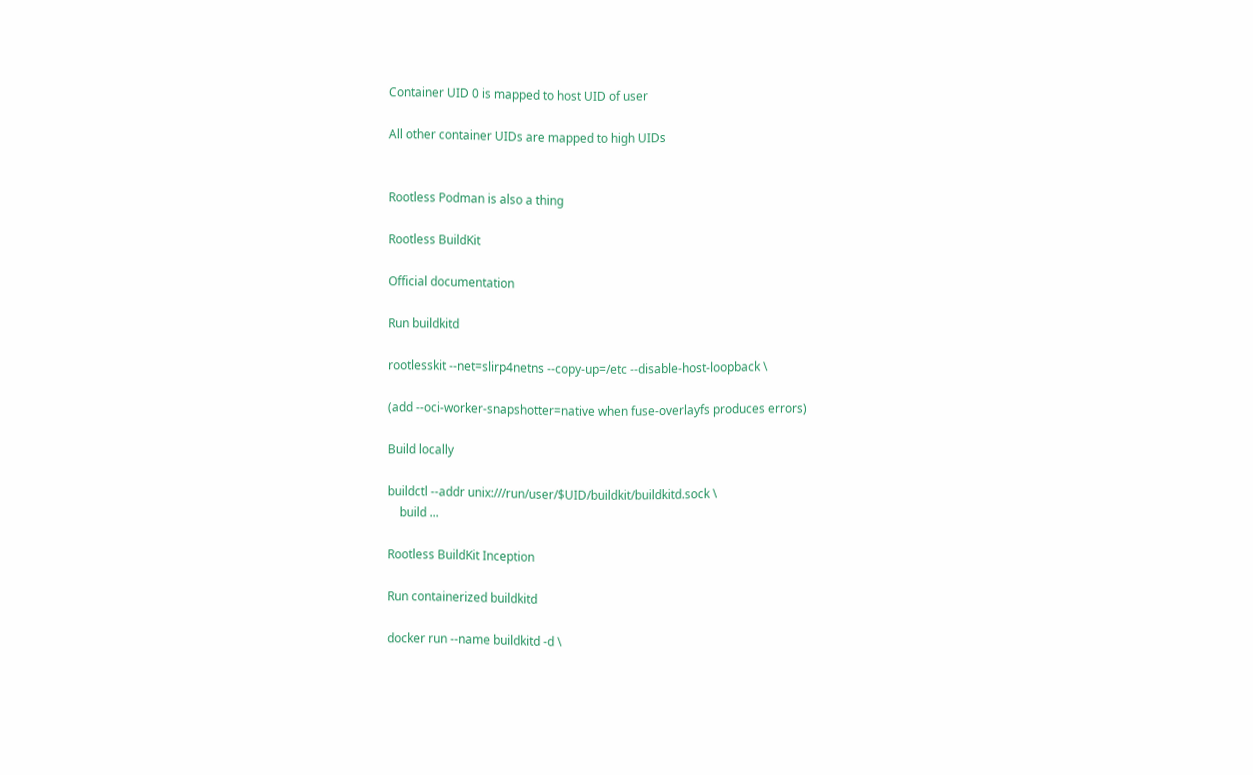Container UID 0 is mapped to host UID of user

All other container UIDs are mapped to high UIDs


Rootless Podman is also a thing

Rootless BuildKit

Official documentation

Run buildkitd

rootlesskit --net=slirp4netns --copy-up=/etc --disable-host-loopback \

(add --oci-worker-snapshotter=native when fuse-overlayfs produces errors)

Build locally

buildctl --addr unix:///run/user/$UID/buildkit/buildkitd.sock \
    build ...

Rootless BuildKit Inception

Run containerized buildkitd

docker run --name buildkitd -d \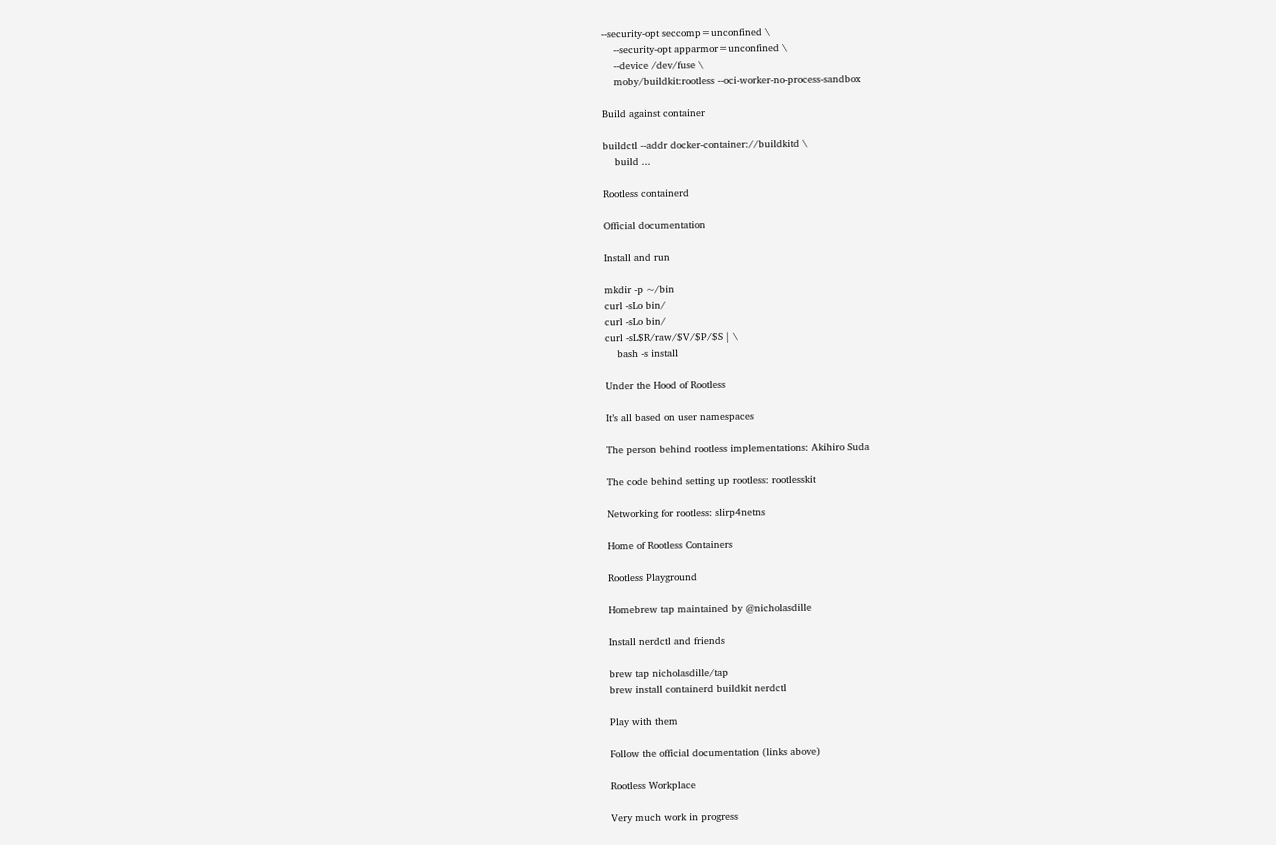--security-opt seccomp=unconfined \
    --security-opt apparmor=unconfined \
    --device /dev/fuse \
    moby/buildkit:rootless --oci-worker-no-process-sandbox

Build against container

buildctl --addr docker-container://buildkitd \
    build ...

Rootless containerd

Official documentation

Install and run

mkdir -p ~/bin
curl -sLo bin/
curl -sLo bin/
curl -sL$R/raw/$V/$P/$S | \
    bash -s install

Under the Hood of Rootless

It’s all based on user namespaces

The person behind rootless implementations: Akihiro Suda

The code behind setting up rootless: rootlesskit

Networking for rootless: slirp4netns

Home of Rootless Containers

Rootless Playground

Homebrew tap maintained by @nicholasdille

Install nerdctl and friends

brew tap nicholasdille/tap
brew install containerd buildkit nerdctl

Play with them

Follow the official documentation (links above)

Rootless Workplace

Very much work in progress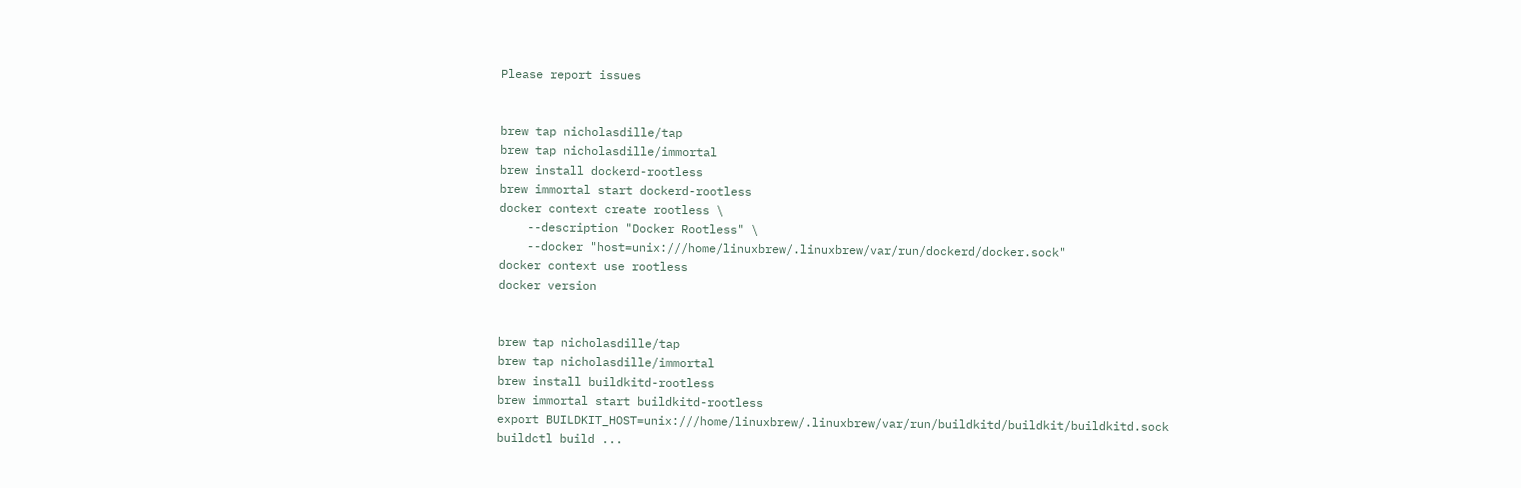Please report issues


brew tap nicholasdille/tap
brew tap nicholasdille/immortal
brew install dockerd-rootless
brew immortal start dockerd-rootless
docker context create rootless \
    --description "Docker Rootless" \
    --docker "host=unix:///home/linuxbrew/.linuxbrew/var/run/dockerd/docker.sock"
docker context use rootless
docker version


brew tap nicholasdille/tap
brew tap nicholasdille/immortal
brew install buildkitd-rootless
brew immortal start buildkitd-rootless
export BUILDKIT_HOST=unix:///home/linuxbrew/.linuxbrew/var/run/buildkitd/buildkit/buildkitd.sock
buildctl build ...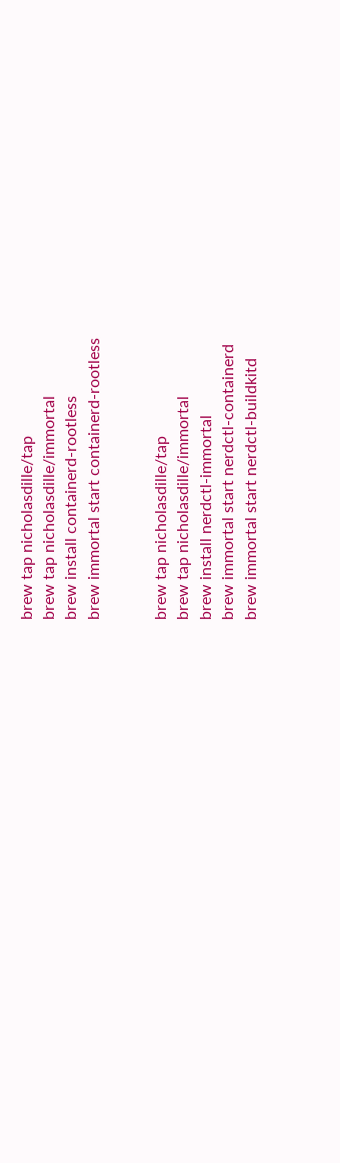brew tap nicholasdille/tap
brew tap nicholasdille/immortal
brew install containerd-rootless
brew immortal start containerd-rootless


brew tap nicholasdille/tap
brew tap nicholasdille/immortal
brew install nerdctl-immortal
brew immortal start nerdctl-containerd
brew immortal start nerdctl-buildkitd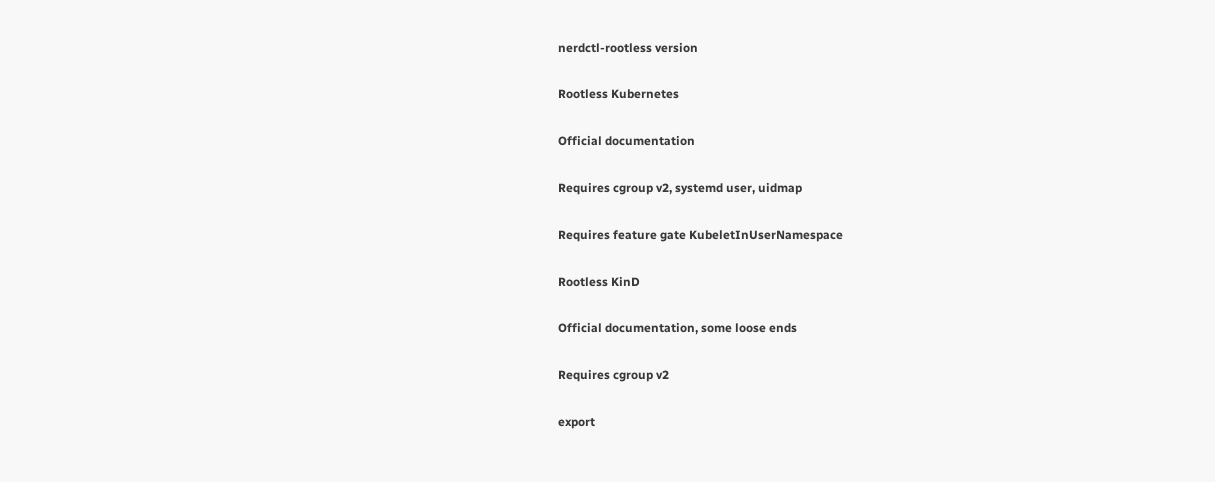nerdctl-rootless version

Rootless Kubernetes

Official documentation

Requires cgroup v2, systemd user, uidmap

Requires feature gate KubeletInUserNamespace

Rootless KinD

Official documentation, some loose ends

Requires cgroup v2

export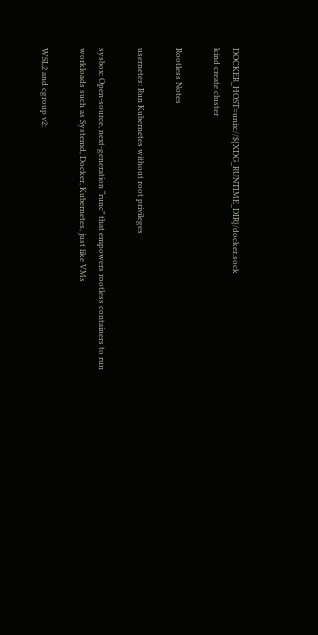DOCKER_HOST=unix://${XDG_RUNTIME_DIR}/docker.sock
kind create cluster

Rootless Notes

usernetes: Run Kubernetes without root privileges

sysbox: Open-source, next-generation “runc” that empowers rootless containers to run workloads such as Systemd, Docker, Kubernetes, just like VMs

WSL2 and cgroup v2: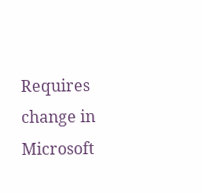Requires change in Microsoft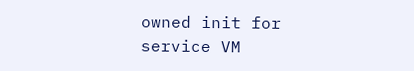owned init for service VM